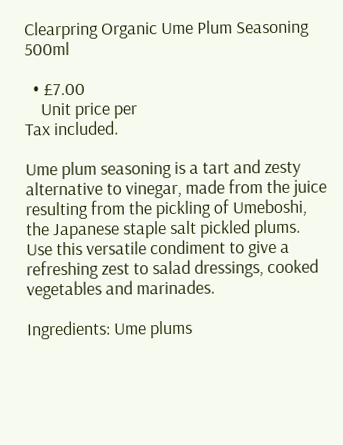Clearpring Organic Ume Plum Seasoning 500ml

  • £7.00
    Unit price per
Tax included.

Ume plum seasoning is a tart and zesty alternative to vinegar, made from the juice resulting from the pickling of Umeboshi, the Japanese staple salt pickled plums. Use this versatile condiment to give a refreshing zest to salad dressings, cooked vegetables and marinades.

Ingredients: Ume plums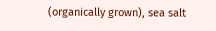(organically grown), sea salt